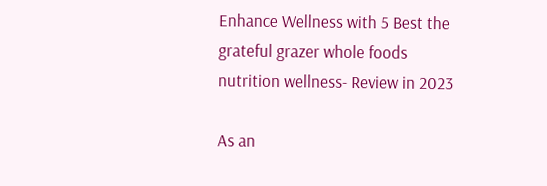Enhance Wellness with 5 Best the grateful grazer whole foods nutrition wellness- Review in 2023

As an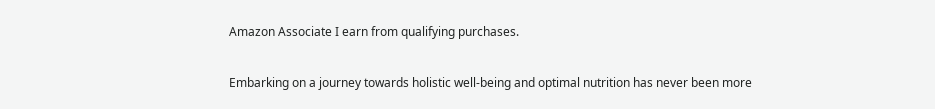Amazon Associate I earn from qualifying purchases.

Embarking on a journey towards holistic well-being and optimal nutrition has never been more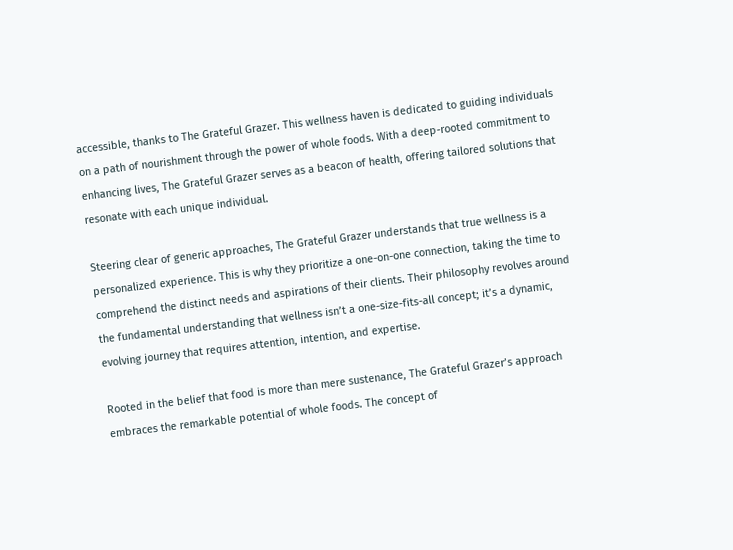accessible, thanks to The Grateful Grazer. This wellness haven is dedicated to guiding individuals on a path of nourishment through the power of whole foods. With a deep-rooted commitment to enhancing lives, The Grateful Grazer serves as a beacon of health, offering tailored solutions that resonate with each unique individual.

Steering clear of generic approaches, The Grateful Grazer understands that true wellness is a personalized experience. This is why they prioritize a one-on-one connection, taking the time to comprehend the distinct needs and aspirations of their clients. Their philosophy revolves around the fundamental understanding that wellness isn’t a one-size-fits-all concept; it’s a dynamic, evolving journey that requires attention, intention, and expertise.

Rooted in the belief that food is more than mere sustenance, The Grateful Grazer’s approach embraces the remarkable potential of whole foods. The concept of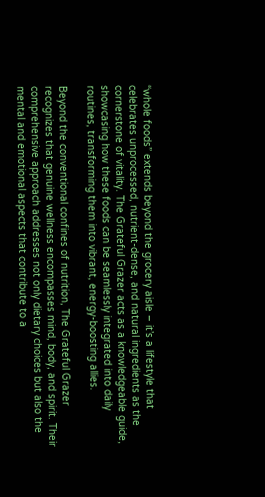“whole foods” extends beyond the grocery aisle – it’s a lifestyle that celebrates unprocessed, nutrient-dense, and natural ingredients as the cornerstone of vitality. The Grateful Grazer acts as a knowledgeable guide, showcasing how these foods can be seamlessly integrated into daily routines, transforming them into vibrant, energy-boosting allies.

Beyond the conventional confines of nutrition, The Grateful Grazer recognizes that genuine wellness encompasses mind, body, and spirit. Their comprehensive approach addresses not only dietary choices but also the mental and emotional aspects that contribute to a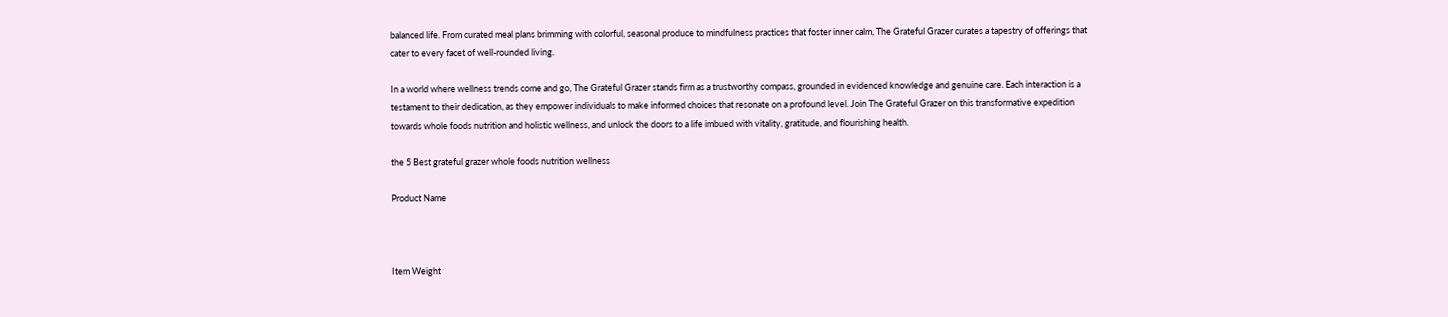balanced life. From curated meal plans brimming with colorful, seasonal produce to mindfulness practices that foster inner calm, The Grateful Grazer curates a tapestry of offerings that cater to every facet of well-rounded living.

In a world where wellness trends come and go, The Grateful Grazer stands firm as a trustworthy compass, grounded in evidenced knowledge and genuine care. Each interaction is a testament to their dedication, as they empower individuals to make informed choices that resonate on a profound level. Join The Grateful Grazer on this transformative expedition towards whole foods nutrition and holistic wellness, and unlock the doors to a life imbued with vitality, gratitude, and flourishing health.

the 5 Best grateful grazer whole foods nutrition wellness

Product Name



Item Weight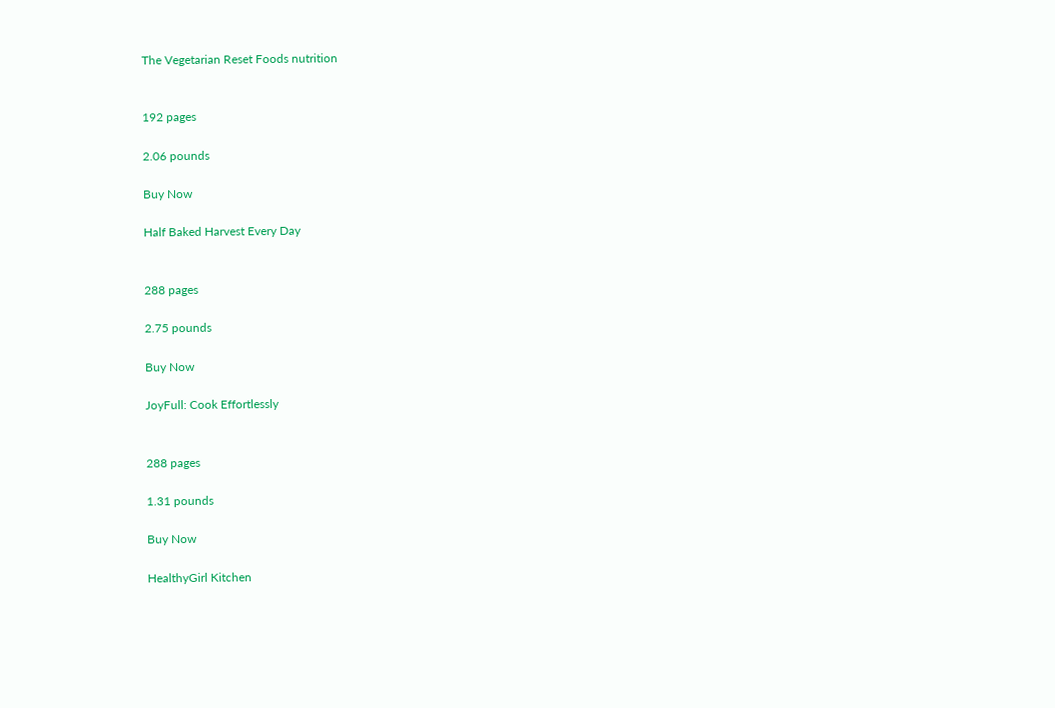The Vegetarian Reset Foods nutrition


192 pages

2.06 pounds

Buy Now

Half Baked Harvest Every Day


288 pages

2.75 pounds

Buy Now

JoyFull: Cook Effortlessly


288 pages

1.31 pounds

Buy Now

HealthyGirl Kitchen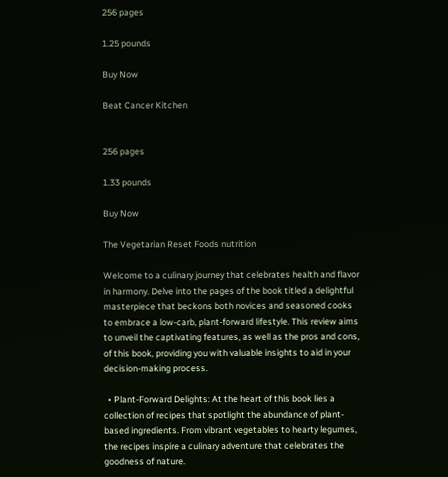256 pages

1.25 pounds

Buy Now

Beat Cancer Kitchen


256 pages

1.33 pounds

Buy Now

The Vegetarian Reset Foods nutrition

Welcome to a culinary journey that celebrates health and flavor in harmony. Delve into the pages of the book titled a delightful masterpiece that beckons both novices and seasoned cooks to embrace a low-carb, plant-forward lifestyle. This review aims to unveil the captivating features, as well as the pros and cons, of this book, providing you with valuable insights to aid in your decision-making process.

  • Plant-Forward Delights: At the heart of this book lies a collection of recipes that spotlight the abundance of plant-based ingredients. From vibrant vegetables to hearty legumes, the recipes inspire a culinary adventure that celebrates the goodness of nature.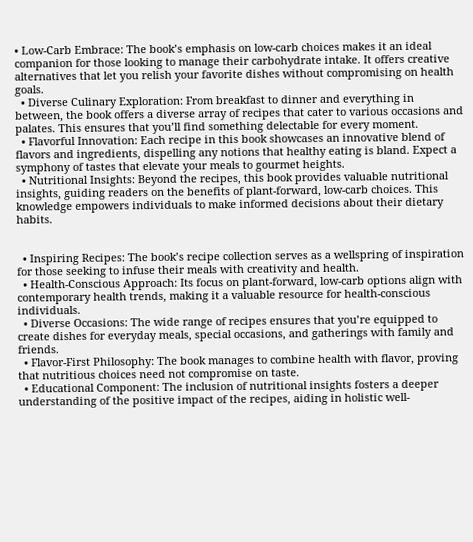• Low-Carb Embrace: The book’s emphasis on low-carb choices makes it an ideal companion for those looking to manage their carbohydrate intake. It offers creative alternatives that let you relish your favorite dishes without compromising on health goals.
  • Diverse Culinary Exploration: From breakfast to dinner and everything in between, the book offers a diverse array of recipes that cater to various occasions and palates. This ensures that you’ll find something delectable for every moment.
  • Flavorful Innovation: Each recipe in this book showcases an innovative blend of flavors and ingredients, dispelling any notions that healthy eating is bland. Expect a symphony of tastes that elevate your meals to gourmet heights.
  • Nutritional Insights: Beyond the recipes, this book provides valuable nutritional insights, guiding readers on the benefits of plant-forward, low-carb choices. This knowledge empowers individuals to make informed decisions about their dietary habits.


  • Inspiring Recipes: The book’s recipe collection serves as a wellspring of inspiration for those seeking to infuse their meals with creativity and health.
  • Health-Conscious Approach: Its focus on plant-forward, low-carb options align with contemporary health trends, making it a valuable resource for health-conscious individuals.
  • Diverse Occasions: The wide range of recipes ensures that you’re equipped to create dishes for everyday meals, special occasions, and gatherings with family and friends.
  • Flavor-First Philosophy: The book manages to combine health with flavor, proving that nutritious choices need not compromise on taste.
  • Educational Component: The inclusion of nutritional insights fosters a deeper understanding of the positive impact of the recipes, aiding in holistic well-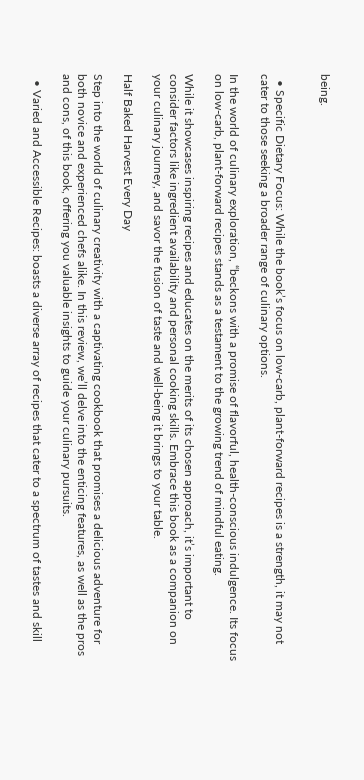being.


  • Specific Dietary Focus: While the book’s focus on low-carb, plant-forward recipes is a strength, it may not cater to those seeking a broader range of culinary options.

In the world of culinary exploration, “beckons with a promise of flavorful, health-conscious indulgence. Its focus on low-carb, plant-forward recipes stands as a testament to the growing trend of mindful eating.

While it showcases inspiring recipes and educates on the merits of its chosen approach, it’s important to consider factors like ingredient availability and personal cooking skills. Embrace this book as a companion on your culinary journey, and savor the fusion of taste and well-being it brings to your table.

Half Baked Harvest Every Day

Step into the world of culinary creativity with a captivating cookbook that promises a delicious adventure for both novice and experienced chefs alike. In this review, we’ll delve into the enticing features, as well as the pros and cons, of this book, offering you valuable insights to guide your culinary pursuits.

  • Varied and Accessible Recipes: boasts a diverse array of recipes that cater to a spectrum of tastes and skill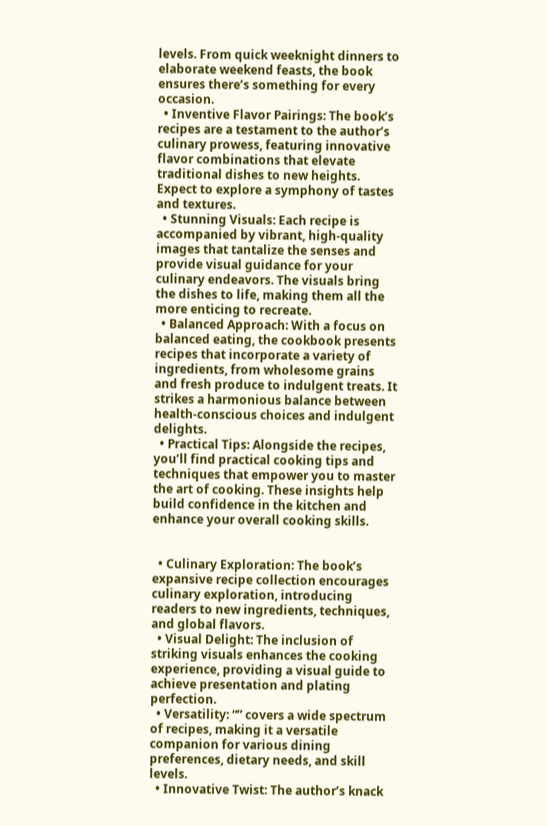levels. From quick weeknight dinners to elaborate weekend feasts, the book ensures there’s something for every occasion.
  • Inventive Flavor Pairings: The book’s recipes are a testament to the author’s culinary prowess, featuring innovative flavor combinations that elevate traditional dishes to new heights. Expect to explore a symphony of tastes and textures.
  • Stunning Visuals: Each recipe is accompanied by vibrant, high-quality images that tantalize the senses and provide visual guidance for your culinary endeavors. The visuals bring the dishes to life, making them all the more enticing to recreate.
  • Balanced Approach: With a focus on balanced eating, the cookbook presents recipes that incorporate a variety of ingredients, from wholesome grains and fresh produce to indulgent treats. It strikes a harmonious balance between health-conscious choices and indulgent delights.
  • Practical Tips: Alongside the recipes, you’ll find practical cooking tips and techniques that empower you to master the art of cooking. These insights help build confidence in the kitchen and enhance your overall cooking skills.


  • Culinary Exploration: The book’s expansive recipe collection encourages culinary exploration, introducing readers to new ingredients, techniques, and global flavors.
  • Visual Delight: The inclusion of striking visuals enhances the cooking experience, providing a visual guide to achieve presentation and plating perfection.
  • Versatility: “” covers a wide spectrum of recipes, making it a versatile companion for various dining preferences, dietary needs, and skill levels.
  • Innovative Twist: The author’s knack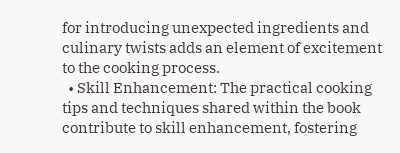for introducing unexpected ingredients and culinary twists adds an element of excitement to the cooking process.
  • Skill Enhancement: The practical cooking tips and techniques shared within the book contribute to skill enhancement, fostering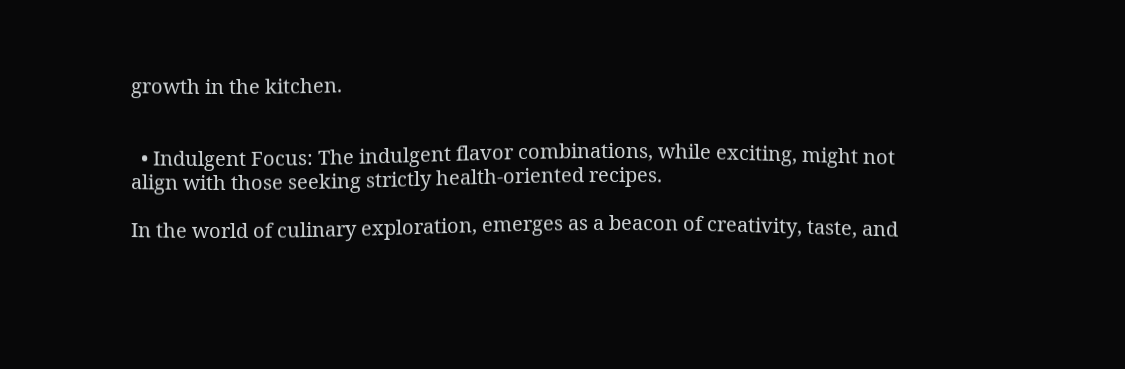growth in the kitchen.


  • Indulgent Focus: The indulgent flavor combinations, while exciting, might not align with those seeking strictly health-oriented recipes.

In the world of culinary exploration, emerges as a beacon of creativity, taste, and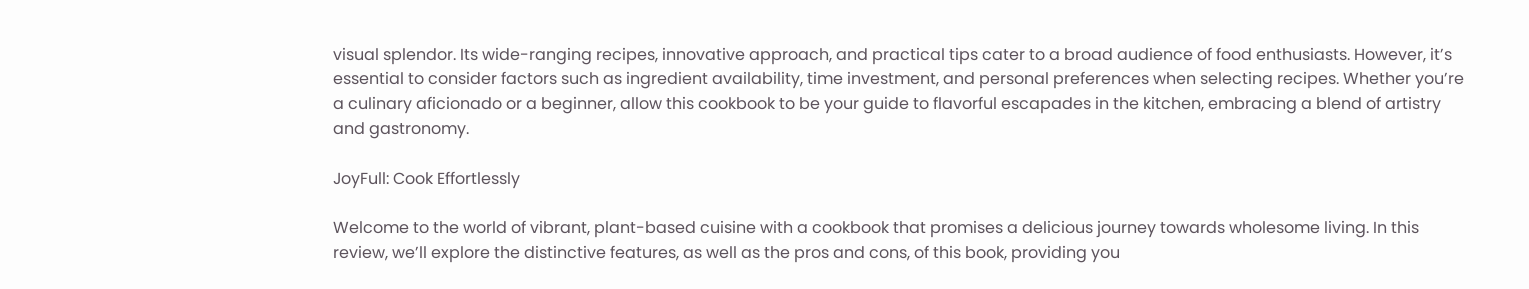visual splendor. Its wide-ranging recipes, innovative approach, and practical tips cater to a broad audience of food enthusiasts. However, it’s essential to consider factors such as ingredient availability, time investment, and personal preferences when selecting recipes. Whether you’re a culinary aficionado or a beginner, allow this cookbook to be your guide to flavorful escapades in the kitchen, embracing a blend of artistry and gastronomy.

JoyFull: Cook Effortlessly

Welcome to the world of vibrant, plant-based cuisine with a cookbook that promises a delicious journey towards wholesome living. In this review, we’ll explore the distinctive features, as well as the pros and cons, of this book, providing you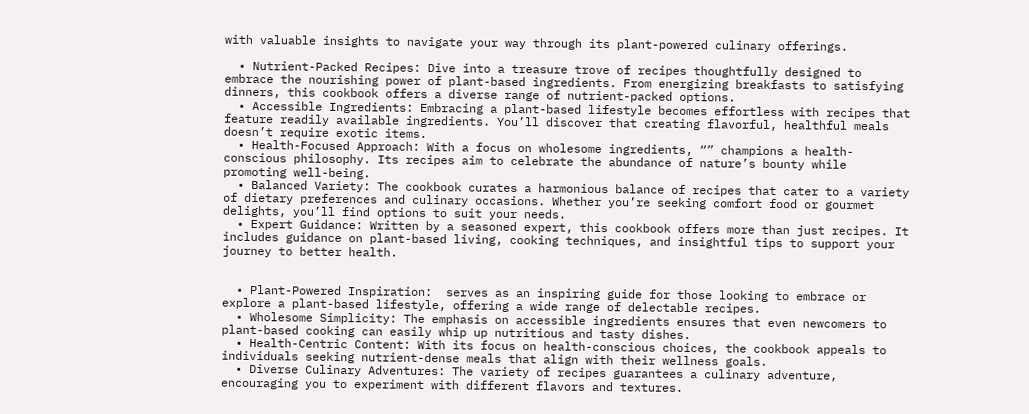with valuable insights to navigate your way through its plant-powered culinary offerings.

  • Nutrient-Packed Recipes: Dive into a treasure trove of recipes thoughtfully designed to embrace the nourishing power of plant-based ingredients. From energizing breakfasts to satisfying dinners, this cookbook offers a diverse range of nutrient-packed options.
  • Accessible Ingredients: Embracing a plant-based lifestyle becomes effortless with recipes that feature readily available ingredients. You’ll discover that creating flavorful, healthful meals doesn’t require exotic items.
  • Health-Focused Approach: With a focus on wholesome ingredients, “” champions a health-conscious philosophy. Its recipes aim to celebrate the abundance of nature’s bounty while promoting well-being.
  • Balanced Variety: The cookbook curates a harmonious balance of recipes that cater to a variety of dietary preferences and culinary occasions. Whether you’re seeking comfort food or gourmet delights, you’ll find options to suit your needs.
  • Expert Guidance: Written by a seasoned expert, this cookbook offers more than just recipes. It includes guidance on plant-based living, cooking techniques, and insightful tips to support your journey to better health.


  • Plant-Powered Inspiration:  serves as an inspiring guide for those looking to embrace or explore a plant-based lifestyle, offering a wide range of delectable recipes.
  • Wholesome Simplicity: The emphasis on accessible ingredients ensures that even newcomers to plant-based cooking can easily whip up nutritious and tasty dishes.
  • Health-Centric Content: With its focus on health-conscious choices, the cookbook appeals to individuals seeking nutrient-dense meals that align with their wellness goals.
  • Diverse Culinary Adventures: The variety of recipes guarantees a culinary adventure, encouraging you to experiment with different flavors and textures.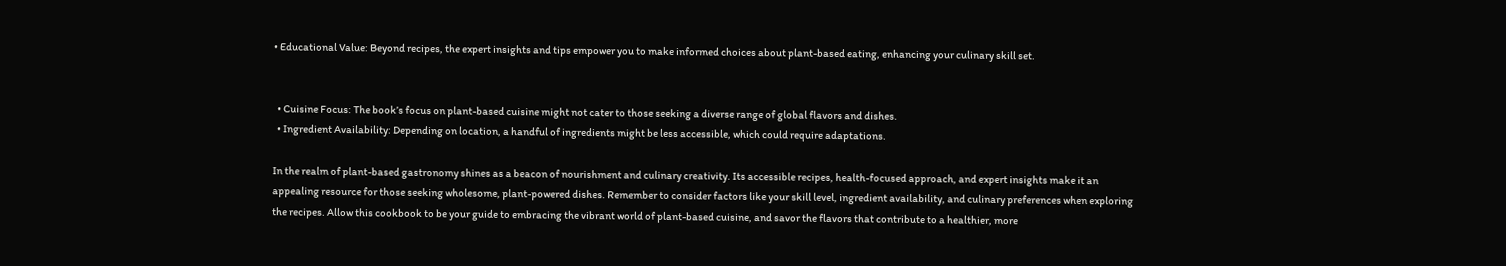• Educational Value: Beyond recipes, the expert insights and tips empower you to make informed choices about plant-based eating, enhancing your culinary skill set.


  • Cuisine Focus: The book’s focus on plant-based cuisine might not cater to those seeking a diverse range of global flavors and dishes.
  • Ingredient Availability: Depending on location, a handful of ingredients might be less accessible, which could require adaptations.

In the realm of plant-based gastronomy shines as a beacon of nourishment and culinary creativity. Its accessible recipes, health-focused approach, and expert insights make it an appealing resource for those seeking wholesome, plant-powered dishes. Remember to consider factors like your skill level, ingredient availability, and culinary preferences when exploring the recipes. Allow this cookbook to be your guide to embracing the vibrant world of plant-based cuisine, and savor the flavors that contribute to a healthier, more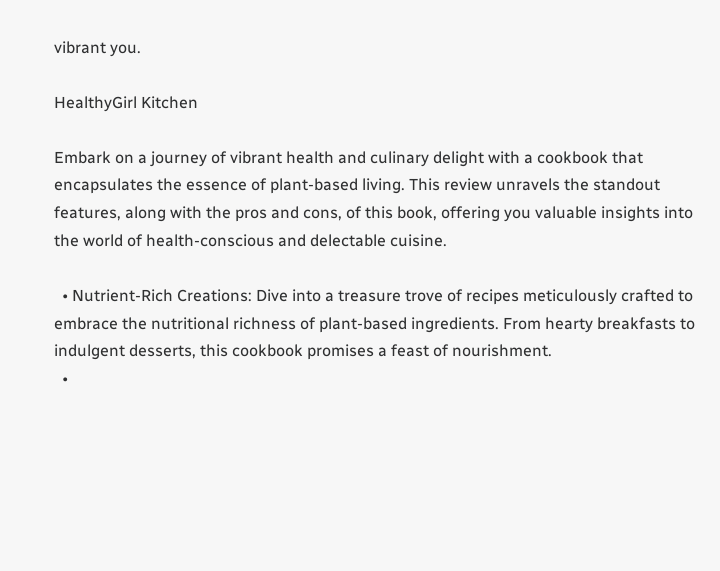vibrant you.

HealthyGirl Kitchen

Embark on a journey of vibrant health and culinary delight with a cookbook that encapsulates the essence of plant-based living. This review unravels the standout features, along with the pros and cons, of this book, offering you valuable insights into the world of health-conscious and delectable cuisine.

  • Nutrient-Rich Creations: Dive into a treasure trove of recipes meticulously crafted to embrace the nutritional richness of plant-based ingredients. From hearty breakfasts to indulgent desserts, this cookbook promises a feast of nourishment.
  •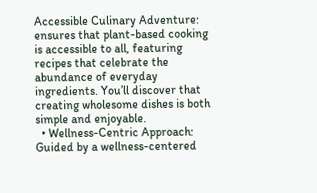Accessible Culinary Adventure: ensures that plant-based cooking is accessible to all, featuring recipes that celebrate the abundance of everyday ingredients. You’ll discover that creating wholesome dishes is both simple and enjoyable.
  • Wellness-Centric Approach: Guided by a wellness-centered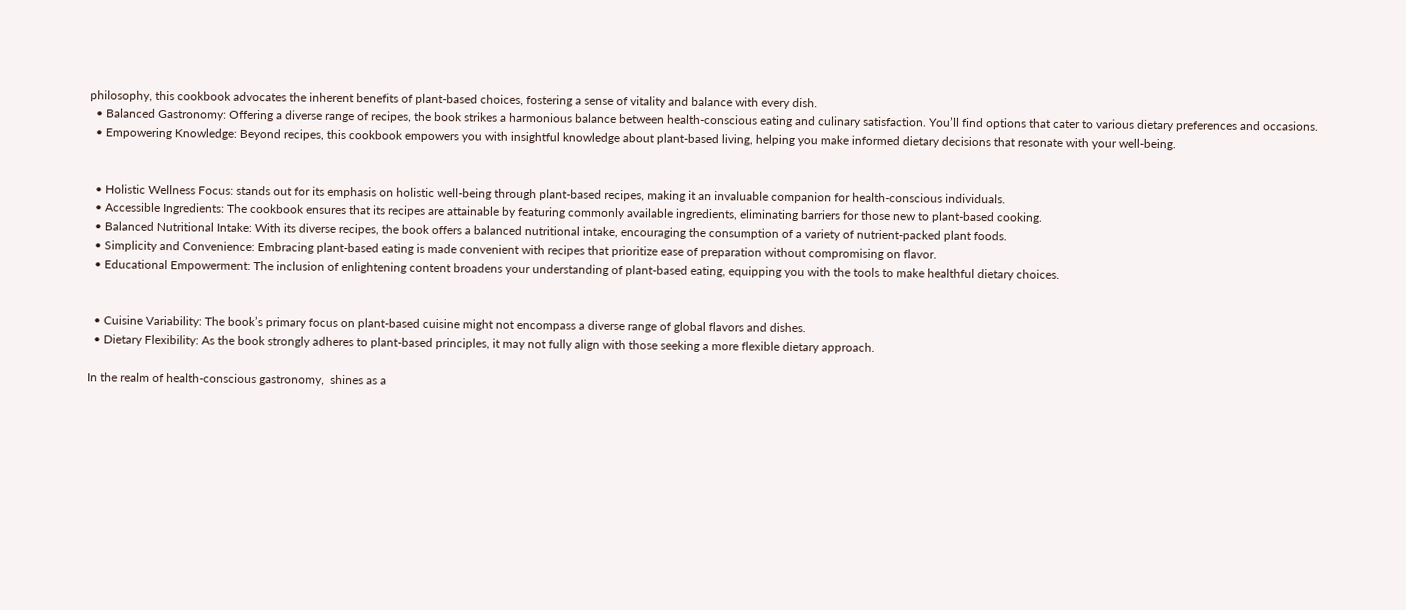philosophy, this cookbook advocates the inherent benefits of plant-based choices, fostering a sense of vitality and balance with every dish.
  • Balanced Gastronomy: Offering a diverse range of recipes, the book strikes a harmonious balance between health-conscious eating and culinary satisfaction. You’ll find options that cater to various dietary preferences and occasions.
  • Empowering Knowledge: Beyond recipes, this cookbook empowers you with insightful knowledge about plant-based living, helping you make informed dietary decisions that resonate with your well-being.


  • Holistic Wellness Focus: stands out for its emphasis on holistic well-being through plant-based recipes, making it an invaluable companion for health-conscious individuals.
  • Accessible Ingredients: The cookbook ensures that its recipes are attainable by featuring commonly available ingredients, eliminating barriers for those new to plant-based cooking.
  • Balanced Nutritional Intake: With its diverse recipes, the book offers a balanced nutritional intake, encouraging the consumption of a variety of nutrient-packed plant foods.
  • Simplicity and Convenience: Embracing plant-based eating is made convenient with recipes that prioritize ease of preparation without compromising on flavor.
  • Educational Empowerment: The inclusion of enlightening content broadens your understanding of plant-based eating, equipping you with the tools to make healthful dietary choices.


  • Cuisine Variability: The book’s primary focus on plant-based cuisine might not encompass a diverse range of global flavors and dishes.
  • Dietary Flexibility: As the book strongly adheres to plant-based principles, it may not fully align with those seeking a more flexible dietary approach.

In the realm of health-conscious gastronomy,  shines as a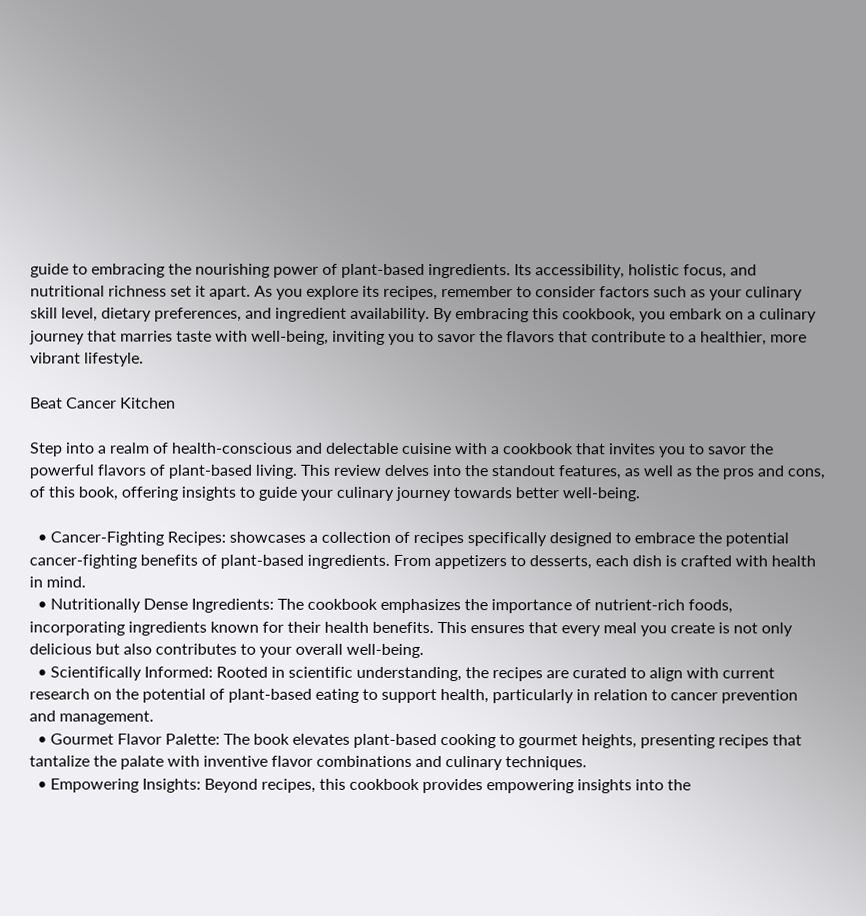guide to embracing the nourishing power of plant-based ingredients. Its accessibility, holistic focus, and nutritional richness set it apart. As you explore its recipes, remember to consider factors such as your culinary skill level, dietary preferences, and ingredient availability. By embracing this cookbook, you embark on a culinary journey that marries taste with well-being, inviting you to savor the flavors that contribute to a healthier, more vibrant lifestyle.

Beat Cancer Kitchen

Step into a realm of health-conscious and delectable cuisine with a cookbook that invites you to savor the powerful flavors of plant-based living. This review delves into the standout features, as well as the pros and cons, of this book, offering insights to guide your culinary journey towards better well-being.

  • Cancer-Fighting Recipes: showcases a collection of recipes specifically designed to embrace the potential cancer-fighting benefits of plant-based ingredients. From appetizers to desserts, each dish is crafted with health in mind.
  • Nutritionally Dense Ingredients: The cookbook emphasizes the importance of nutrient-rich foods, incorporating ingredients known for their health benefits. This ensures that every meal you create is not only delicious but also contributes to your overall well-being.
  • Scientifically Informed: Rooted in scientific understanding, the recipes are curated to align with current research on the potential of plant-based eating to support health, particularly in relation to cancer prevention and management.
  • Gourmet Flavor Palette: The book elevates plant-based cooking to gourmet heights, presenting recipes that tantalize the palate with inventive flavor combinations and culinary techniques.
  • Empowering Insights: Beyond recipes, this cookbook provides empowering insights into the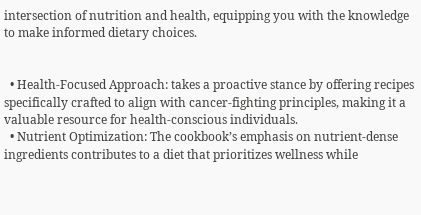intersection of nutrition and health, equipping you with the knowledge to make informed dietary choices.


  • Health-Focused Approach: takes a proactive stance by offering recipes specifically crafted to align with cancer-fighting principles, making it a valuable resource for health-conscious individuals.
  • Nutrient Optimization: The cookbook’s emphasis on nutrient-dense ingredients contributes to a diet that prioritizes wellness while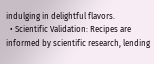indulging in delightful flavors.
  • Scientific Validation: Recipes are informed by scientific research, lending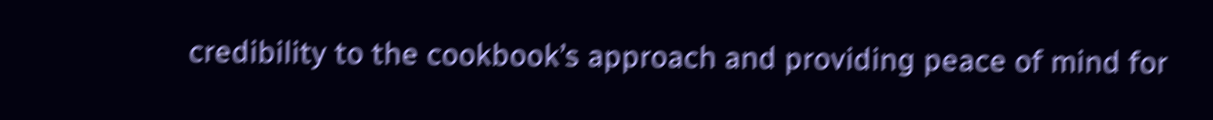credibility to the cookbook’s approach and providing peace of mind for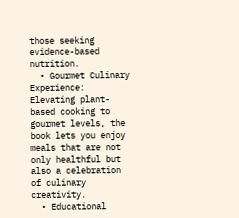those seeking evidence-based nutrition.
  • Gourmet Culinary Experience: Elevating plant-based cooking to gourmet levels, the book lets you enjoy meals that are not only healthful but also a celebration of culinary creativity.
  • Educational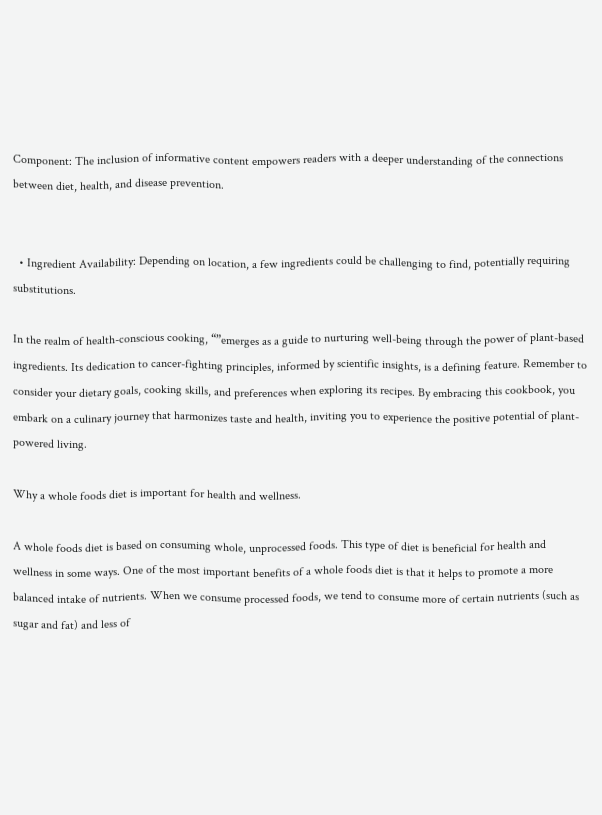Component: The inclusion of informative content empowers readers with a deeper understanding of the connections between diet, health, and disease prevention.


  • Ingredient Availability: Depending on location, a few ingredients could be challenging to find, potentially requiring substitutions.

In the realm of health-conscious cooking, “”emerges as a guide to nurturing well-being through the power of plant-based ingredients. Its dedication to cancer-fighting principles, informed by scientific insights, is a defining feature. Remember to consider your dietary goals, cooking skills, and preferences when exploring its recipes. By embracing this cookbook, you embark on a culinary journey that harmonizes taste and health, inviting you to experience the positive potential of plant-powered living.

Why a whole foods diet is important for health and wellness.

A whole foods diet is based on consuming whole, unprocessed foods. This type of diet is beneficial for health and wellness in some ways. One of the most important benefits of a whole foods diet is that it helps to promote a more balanced intake of nutrients. When we consume processed foods, we tend to consume more of certain nutrients (such as sugar and fat) and less of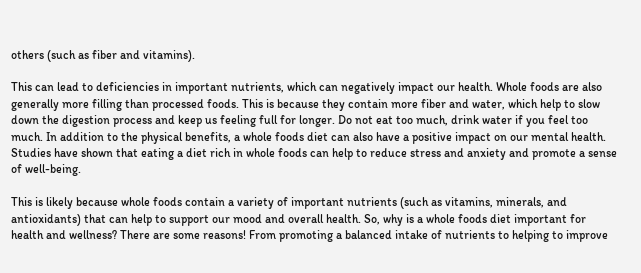others (such as fiber and vitamins).

This can lead to deficiencies in important nutrients, which can negatively impact our health. Whole foods are also generally more filling than processed foods. This is because they contain more fiber and water, which help to slow down the digestion process and keep us feeling full for longer. Do not eat too much, drink water if you feel too much. In addition to the physical benefits, a whole foods diet can also have a positive impact on our mental health. Studies have shown that eating a diet rich in whole foods can help to reduce stress and anxiety and promote a sense of well-being.

This is likely because whole foods contain a variety of important nutrients (such as vitamins, minerals, and antioxidants) that can help to support our mood and overall health. So, why is a whole foods diet important for health and wellness? There are some reasons! From promoting a balanced intake of nutrients to helping to improve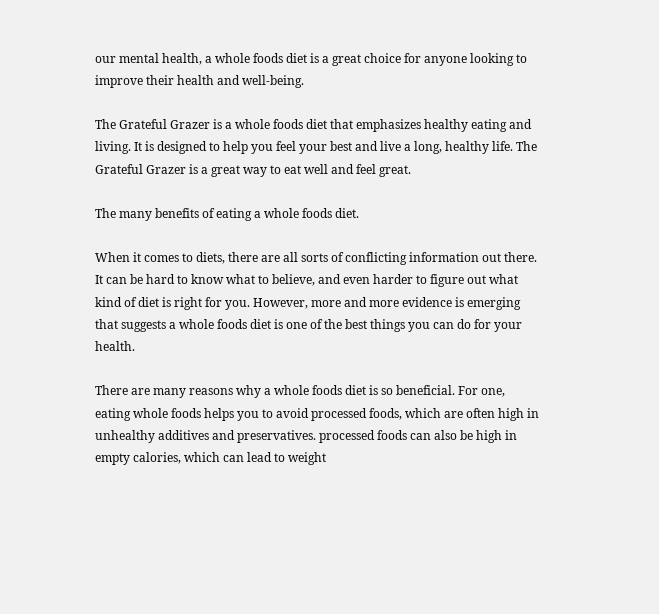our mental health, a whole foods diet is a great choice for anyone looking to improve their health and well-being.

The Grateful Grazer is a whole foods diet that emphasizes healthy eating and living. It is designed to help you feel your best and live a long, healthy life. The Grateful Grazer is a great way to eat well and feel great.

The many benefits of eating a whole foods diet.

When it comes to diets, there are all sorts of conflicting information out there. It can be hard to know what to believe, and even harder to figure out what kind of diet is right for you. However, more and more evidence is emerging that suggests a whole foods diet is one of the best things you can do for your health.

There are many reasons why a whole foods diet is so beneficial. For one, eating whole foods helps you to avoid processed foods, which are often high in unhealthy additives and preservatives. processed foods can also be high in empty calories, which can lead to weight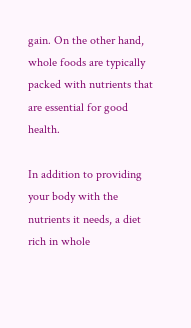gain. On the other hand, whole foods are typically packed with nutrients that are essential for good health.

In addition to providing your body with the nutrients it needs, a diet rich in whole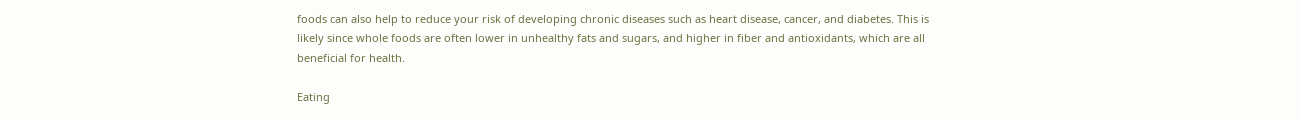foods can also help to reduce your risk of developing chronic diseases such as heart disease, cancer, and diabetes. This is likely since whole foods are often lower in unhealthy fats and sugars, and higher in fiber and antioxidants, which are all beneficial for health.

Eating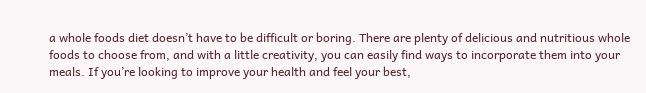a whole foods diet doesn’t have to be difficult or boring. There are plenty of delicious and nutritious whole foods to choose from, and with a little creativity, you can easily find ways to incorporate them into your meals. If you’re looking to improve your health and feel your best,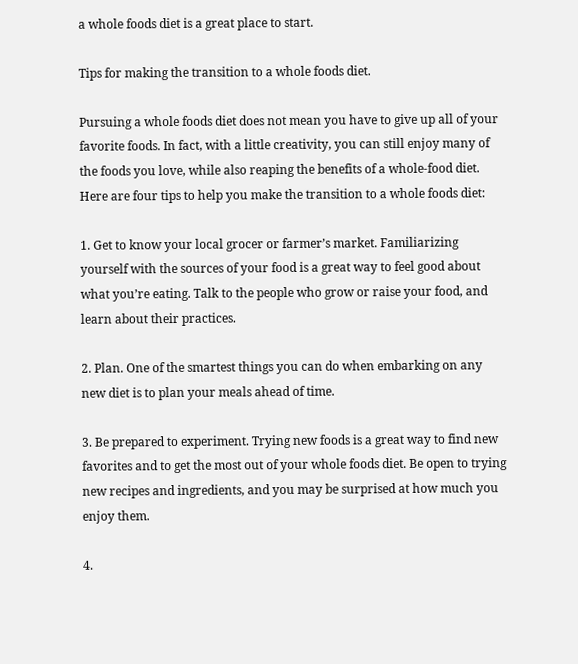a whole foods diet is a great place to start.

Tips for making the transition to a whole foods diet.

Pursuing a whole foods diet does not mean you have to give up all of your favorite foods. In fact, with a little creativity, you can still enjoy many of the foods you love, while also reaping the benefits of a whole-food diet. Here are four tips to help you make the transition to a whole foods diet:

1. Get to know your local grocer or farmer’s market. Familiarizing yourself with the sources of your food is a great way to feel good about what you’re eating. Talk to the people who grow or raise your food, and learn about their practices.

2. Plan. One of the smartest things you can do when embarking on any new diet is to plan your meals ahead of time.

3. Be prepared to experiment. Trying new foods is a great way to find new favorites and to get the most out of your whole foods diet. Be open to trying new recipes and ingredients, and you may be surprised at how much you enjoy them.

4.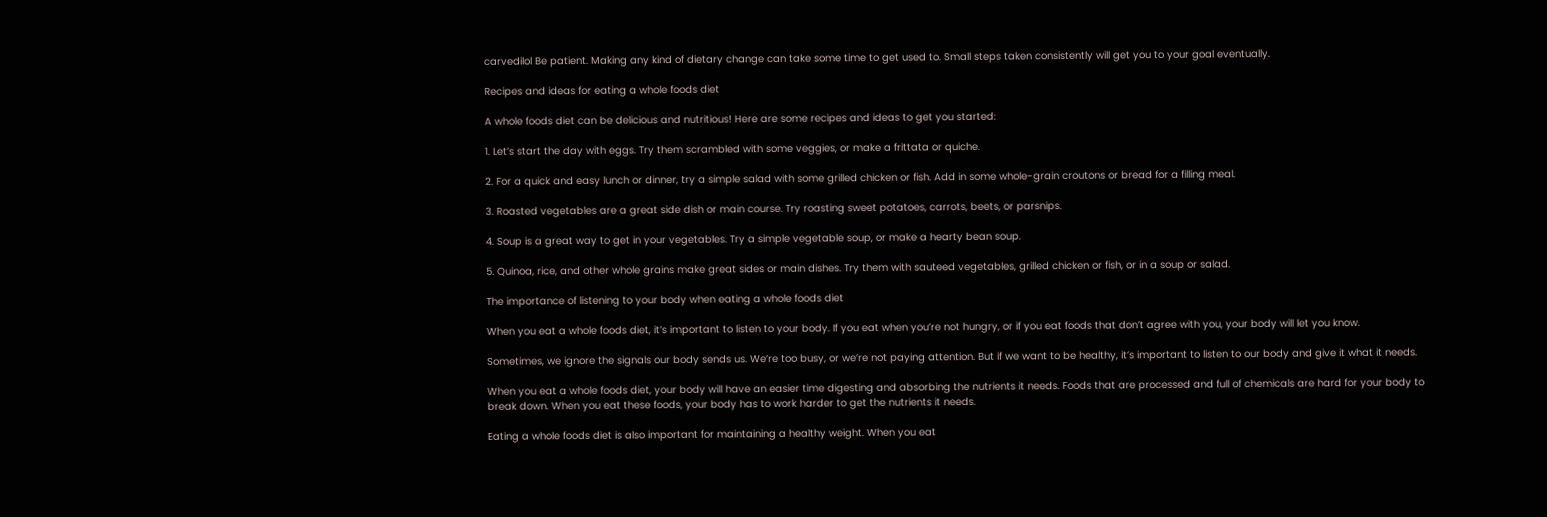carvedilol Be patient. Making any kind of dietary change can take some time to get used to. Small steps taken consistently will get you to your goal eventually.

Recipes and ideas for eating a whole foods diet

A whole foods diet can be delicious and nutritious! Here are some recipes and ideas to get you started:

1. Let’s start the day with eggs. Try them scrambled with some veggies, or make a frittata or quiche.

2. For a quick and easy lunch or dinner, try a simple salad with some grilled chicken or fish. Add in some whole-grain croutons or bread for a filling meal.

3. Roasted vegetables are a great side dish or main course. Try roasting sweet potatoes, carrots, beets, or parsnips.

4. Soup is a great way to get in your vegetables. Try a simple vegetable soup, or make a hearty bean soup.

5. Quinoa, rice, and other whole grains make great sides or main dishes. Try them with sauteed vegetables, grilled chicken or fish, or in a soup or salad.

The importance of listening to your body when eating a whole foods diet

When you eat a whole foods diet, it’s important to listen to your body. If you eat when you’re not hungry, or if you eat foods that don’t agree with you, your body will let you know.

Sometimes, we ignore the signals our body sends us. We’re too busy, or we’re not paying attention. But if we want to be healthy, it’s important to listen to our body and give it what it needs.

When you eat a whole foods diet, your body will have an easier time digesting and absorbing the nutrients it needs. Foods that are processed and full of chemicals are hard for your body to break down. When you eat these foods, your body has to work harder to get the nutrients it needs.

Eating a whole foods diet is also important for maintaining a healthy weight. When you eat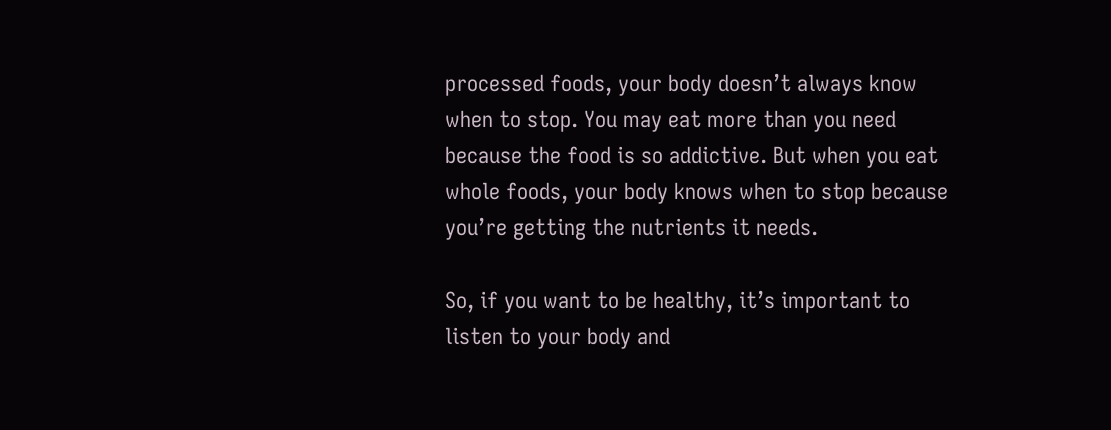processed foods, your body doesn’t always know when to stop. You may eat more than you need because the food is so addictive. But when you eat whole foods, your body knows when to stop because you’re getting the nutrients it needs.

So, if you want to be healthy, it’s important to listen to your body and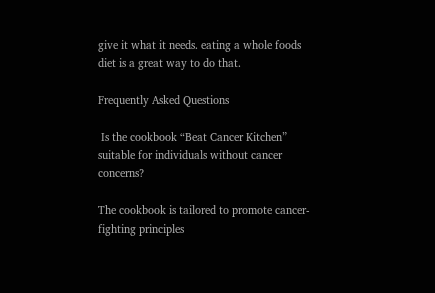give it what it needs. eating a whole foods diet is a great way to do that.

Frequently Asked Questions

 Is the cookbook “Beat Cancer Kitchen” suitable for individuals without cancer concerns?

The cookbook is tailored to promote cancer-fighting principles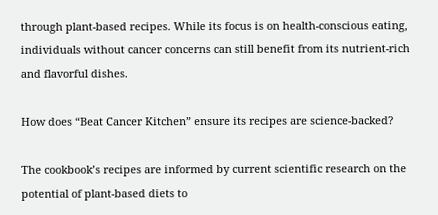through plant-based recipes. While its focus is on health-conscious eating, individuals without cancer concerns can still benefit from its nutrient-rich and flavorful dishes.

How does “Beat Cancer Kitchen” ensure its recipes are science-backed?

The cookbook’s recipes are informed by current scientific research on the potential of plant-based diets to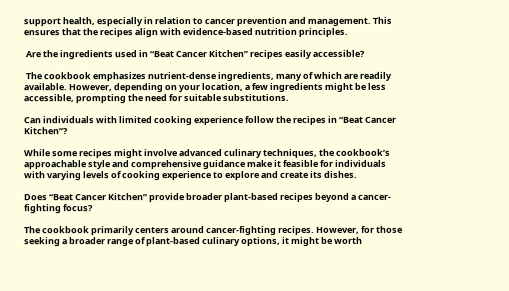support health, especially in relation to cancer prevention and management. This ensures that the recipes align with evidence-based nutrition principles.

 Are the ingredients used in “Beat Cancer Kitchen” recipes easily accessible?

 The cookbook emphasizes nutrient-dense ingredients, many of which are readily available. However, depending on your location, a few ingredients might be less accessible, prompting the need for suitable substitutions.

Can individuals with limited cooking experience follow the recipes in “Beat Cancer Kitchen”?

While some recipes might involve advanced culinary techniques, the cookbook’s approachable style and comprehensive guidance make it feasible for individuals with varying levels of cooking experience to explore and create its dishes.

Does “Beat Cancer Kitchen” provide broader plant-based recipes beyond a cancer-fighting focus?

The cookbook primarily centers around cancer-fighting recipes. However, for those seeking a broader range of plant-based culinary options, it might be worth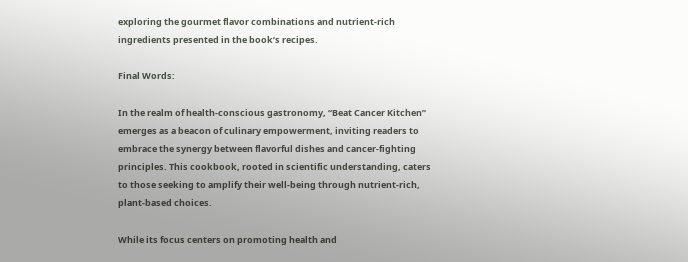exploring the gourmet flavor combinations and nutrient-rich ingredients presented in the book’s recipes.

Final Words:

In the realm of health-conscious gastronomy, “Beat Cancer Kitchen” emerges as a beacon of culinary empowerment, inviting readers to embrace the synergy between flavorful dishes and cancer-fighting principles. This cookbook, rooted in scientific understanding, caters to those seeking to amplify their well-being through nutrient-rich, plant-based choices.

While its focus centers on promoting health and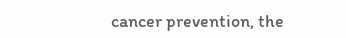cancer prevention, the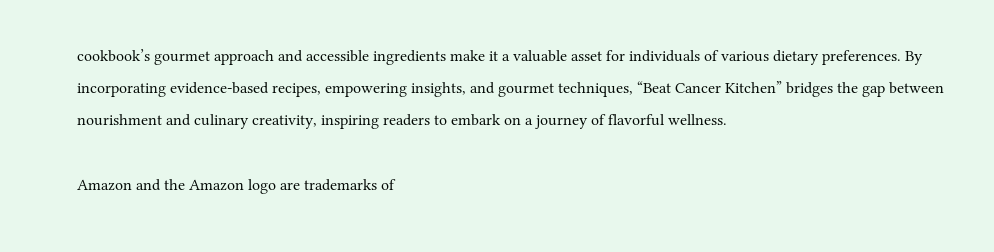cookbook’s gourmet approach and accessible ingredients make it a valuable asset for individuals of various dietary preferences. By incorporating evidence-based recipes, empowering insights, and gourmet techniques, “Beat Cancer Kitchen” bridges the gap between nourishment and culinary creativity, inspiring readers to embark on a journey of flavorful wellness.

Amazon and the Amazon logo are trademarks of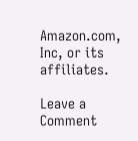Amazon.com, Inc, or its affiliates.

Leave a Comment